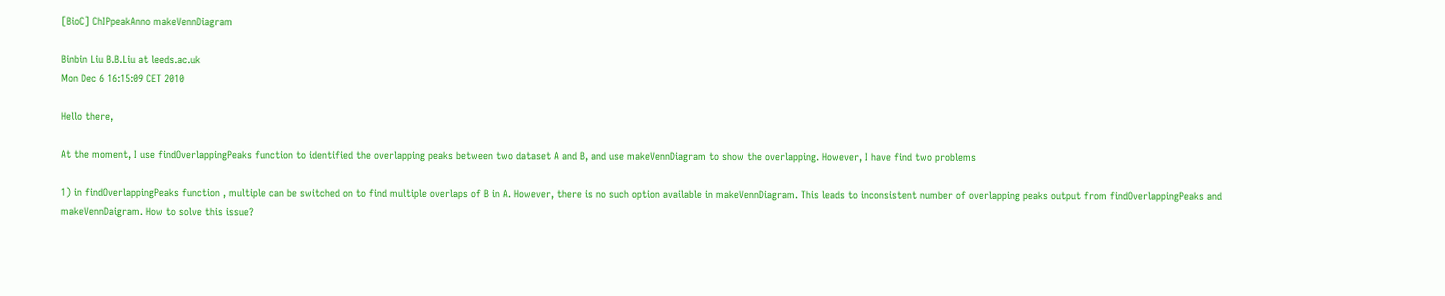[BioC] ChIPpeakAnno makeVennDiagram

Binbin Liu B.B.Liu at leeds.ac.uk
Mon Dec 6 16:15:09 CET 2010

Hello there,

At the moment, I use findOverlappingPeaks function to identified the overlapping peaks between two dataset A and B, and use makeVennDiagram to show the overlapping. However, I have find two problems

1) in findOverlappingPeaks function , multiple can be switched on to find multiple overlaps of B in A. However, there is no such option available in makeVennDiagram. This leads to inconsistent number of overlapping peaks output from findOverlappingPeaks and makeVennDaigram. How to solve this issue?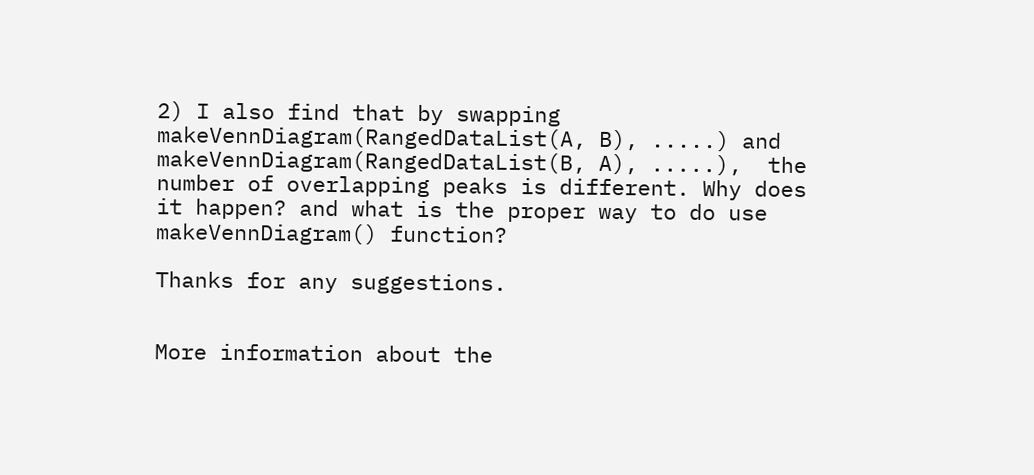2) I also find that by swapping makeVennDiagram(RangedDataList(A, B), .....) and makeVennDiagram(RangedDataList(B, A), .....),  the number of overlapping peaks is different. Why does it happen? and what is the proper way to do use makeVennDiagram() function?

Thanks for any suggestions.


More information about the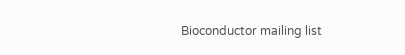Bioconductor mailing list